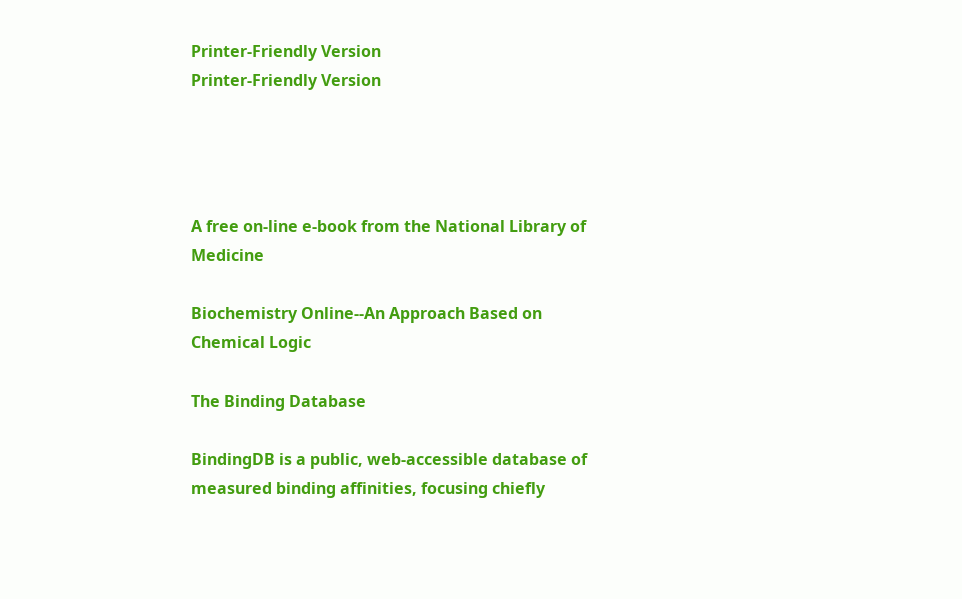Printer-Friendly Version
Printer-Friendly Version




A free on-line e-book from the National Library of Medicine

Biochemistry Online--An Approach Based on Chemical Logic

The Binding Database

BindingDB is a public, web-accessible database of measured binding affinities, focusing chiefly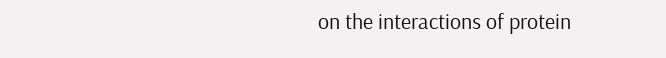on the interactions of protein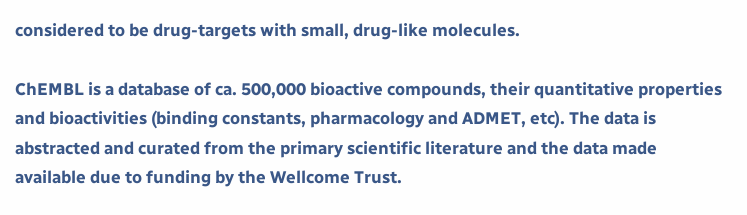considered to be drug-targets with small, drug-like molecules.

ChEMBL is a database of ca. 500,000 bioactive compounds, their quantitative properties and bioactivities (binding constants, pharmacology and ADMET, etc). The data is abstracted and curated from the primary scientific literature and the data made available due to funding by the Wellcome Trust.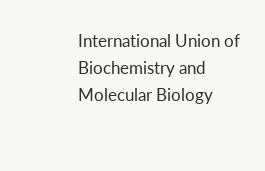International Union of Biochemistry and Molecular Biology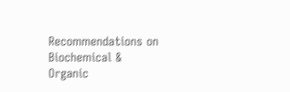Recommendations on Biochemical & Organic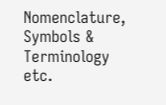Nomenclature, Symbols & Terminology etc.